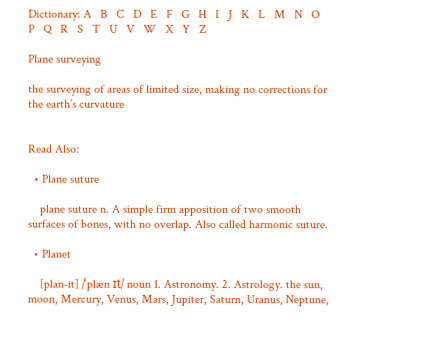Dictionary: A   B   C   D   E   F   G   H   I   J   K   L   M   N   O   P   Q   R   S   T   U   V   W   X   Y   Z

Plane surveying

the surveying of areas of limited size, making no corrections for the earth’s curvature


Read Also:

  • Plane suture

    plane suture n. A simple firm apposition of two smooth surfaces of bones, with no overlap. Also called harmonic suture.

  • Planet

    [plan-it] /ˈplæn ɪt/ noun 1. Astronomy. 2. Astrology. the sun, moon, Mercury, Venus, Mars, Jupiter, Saturn, Uranus, Neptune,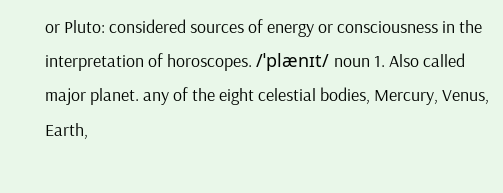or Pluto: considered sources of energy or consciousness in the interpretation of horoscopes. /ˈplænɪt/ noun 1. Also called major planet. any of the eight celestial bodies, Mercury, Venus, Earth,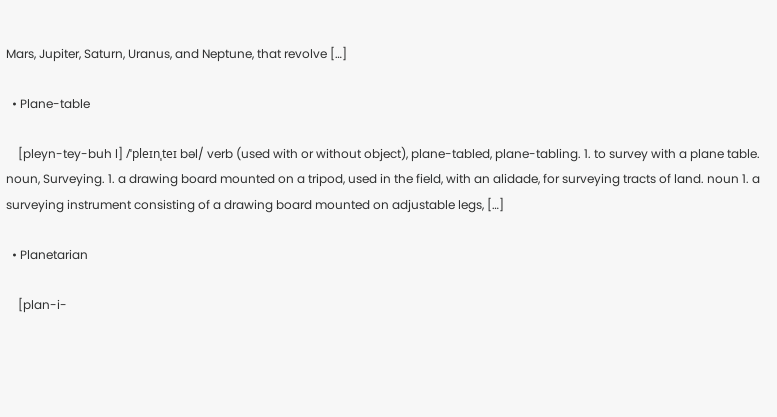Mars, Jupiter, Saturn, Uranus, and Neptune, that revolve […]

  • Plane-table

    [pleyn-tey-buh l] /ˈpleɪnˌteɪ bəl/ verb (used with or without object), plane-tabled, plane-tabling. 1. to survey with a plane table. noun, Surveying. 1. a drawing board mounted on a tripod, used in the field, with an alidade, for surveying tracts of land. noun 1. a surveying instrument consisting of a drawing board mounted on adjustable legs, […]

  • Planetarian

    [plan-i-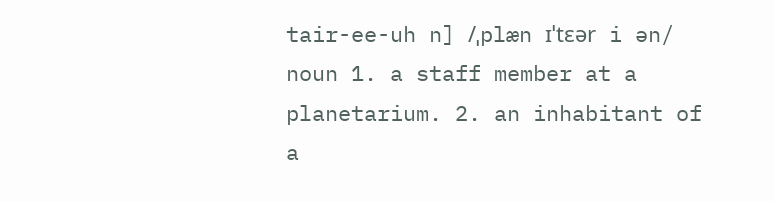tair-ee-uh n] /ˌplæn ɪˈtɛər i ən/ noun 1. a staff member at a planetarium. 2. an inhabitant of a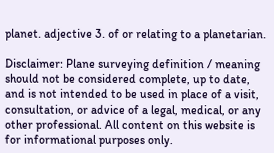planet. adjective 3. of or relating to a planetarian.

Disclaimer: Plane surveying definition / meaning should not be considered complete, up to date, and is not intended to be used in place of a visit, consultation, or advice of a legal, medical, or any other professional. All content on this website is for informational purposes only.